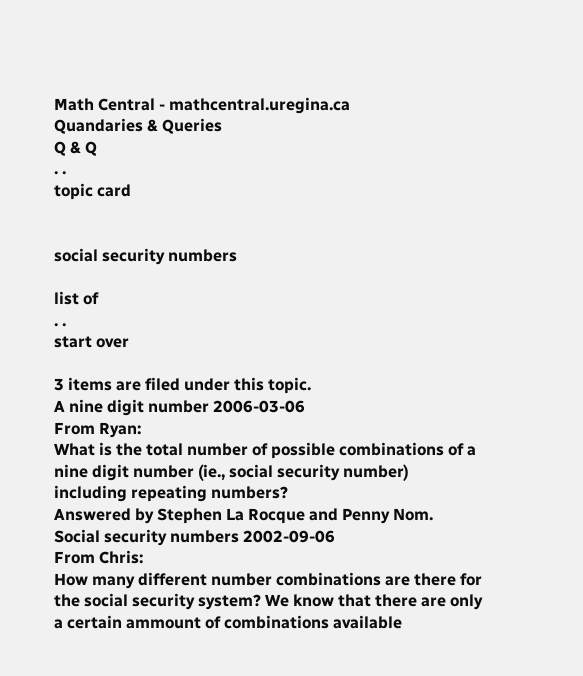Math Central - mathcentral.uregina.ca
Quandaries & Queries
Q & Q
. .
topic card


social security numbers

list of
. .
start over

3 items are filed under this topic.
A nine digit number 2006-03-06
From Ryan:
What is the total number of possible combinations of a nine digit number (ie., social security number) including repeating numbers?
Answered by Stephen La Rocque and Penny Nom.
Social security numbers 2002-09-06
From Chris:
How many different number combinations are there for the social security system? We know that there are only a certain ammount of combinations available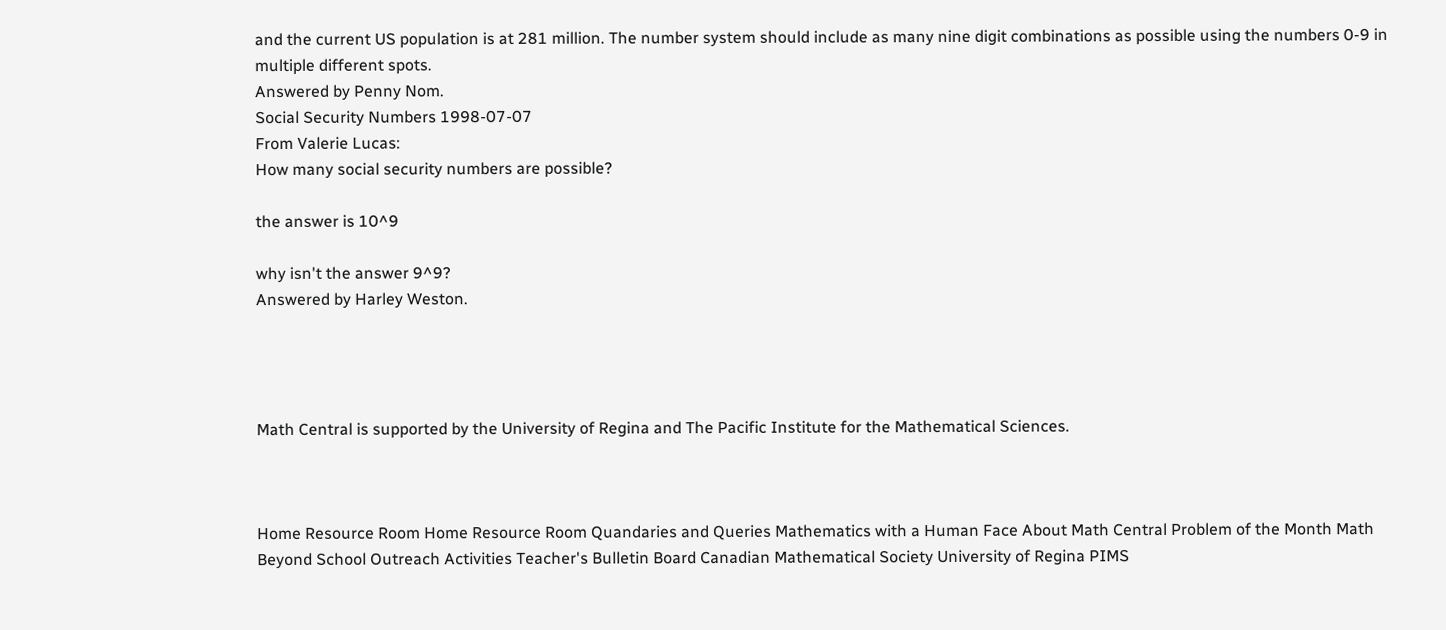and the current US population is at 281 million. The number system should include as many nine digit combinations as possible using the numbers 0-9 in multiple different spots.
Answered by Penny Nom.
Social Security Numbers 1998-07-07
From Valerie Lucas:
How many social security numbers are possible?

the answer is 10^9

why isn't the answer 9^9?
Answered by Harley Weston.




Math Central is supported by the University of Regina and The Pacific Institute for the Mathematical Sciences.



Home Resource Room Home Resource Room Quandaries and Queries Mathematics with a Human Face About Math Central Problem of the Month Math Beyond School Outreach Activities Teacher's Bulletin Board Canadian Mathematical Society University of Regina PIMS